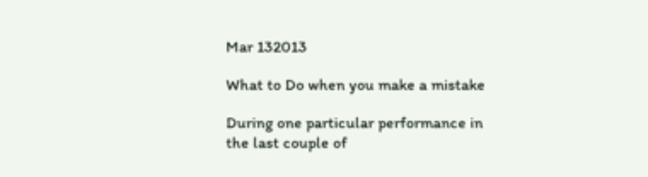Mar 132013

What to Do when you make a mistake

During one particular performance in the last couple of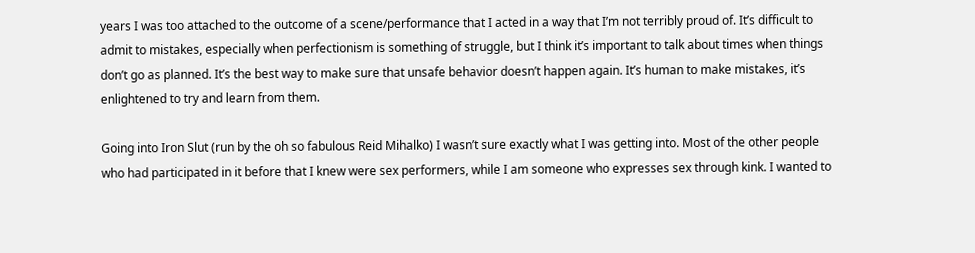years I was too attached to the outcome of a scene/performance that I acted in a way that I’m not terribly proud of. It’s difficult to admit to mistakes, especially when perfectionism is something of struggle, but I think it’s important to talk about times when things don’t go as planned. It’s the best way to make sure that unsafe behavior doesn’t happen again. It’s human to make mistakes, it’s enlightened to try and learn from them.

Going into Iron Slut (run by the oh so fabulous Reid Mihalko) I wasn’t sure exactly what I was getting into. Most of the other people who had participated in it before that I knew were sex performers, while I am someone who expresses sex through kink. I wanted to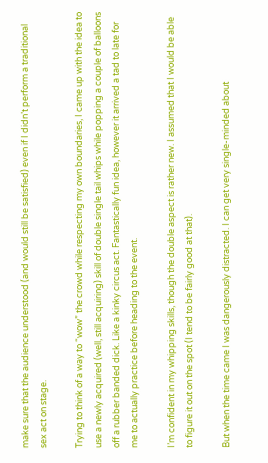make sure that the audience understood (and would still be satisfied) even if I didn’t perform a traditional sex act on stage.

Trying to think of a way to “wow” the crowd while respecting my own boundaries, I came up with the idea to use a newly acquired (well, still acquiring) skill of double single tail whips while popping a couple of balloons off a rubber banded dick. Like a kinky circus act. Fantastically fun idea, however it arrived a tad to late for me to actually practice before heading to the event.

I’m confident in my whipping skills, though the double aspect is rather new. I assumed that I would be able to figure it out on the spot (I tend to be fairly good at that).

But when the time came I was dangerously distracted. I can get very single-minded about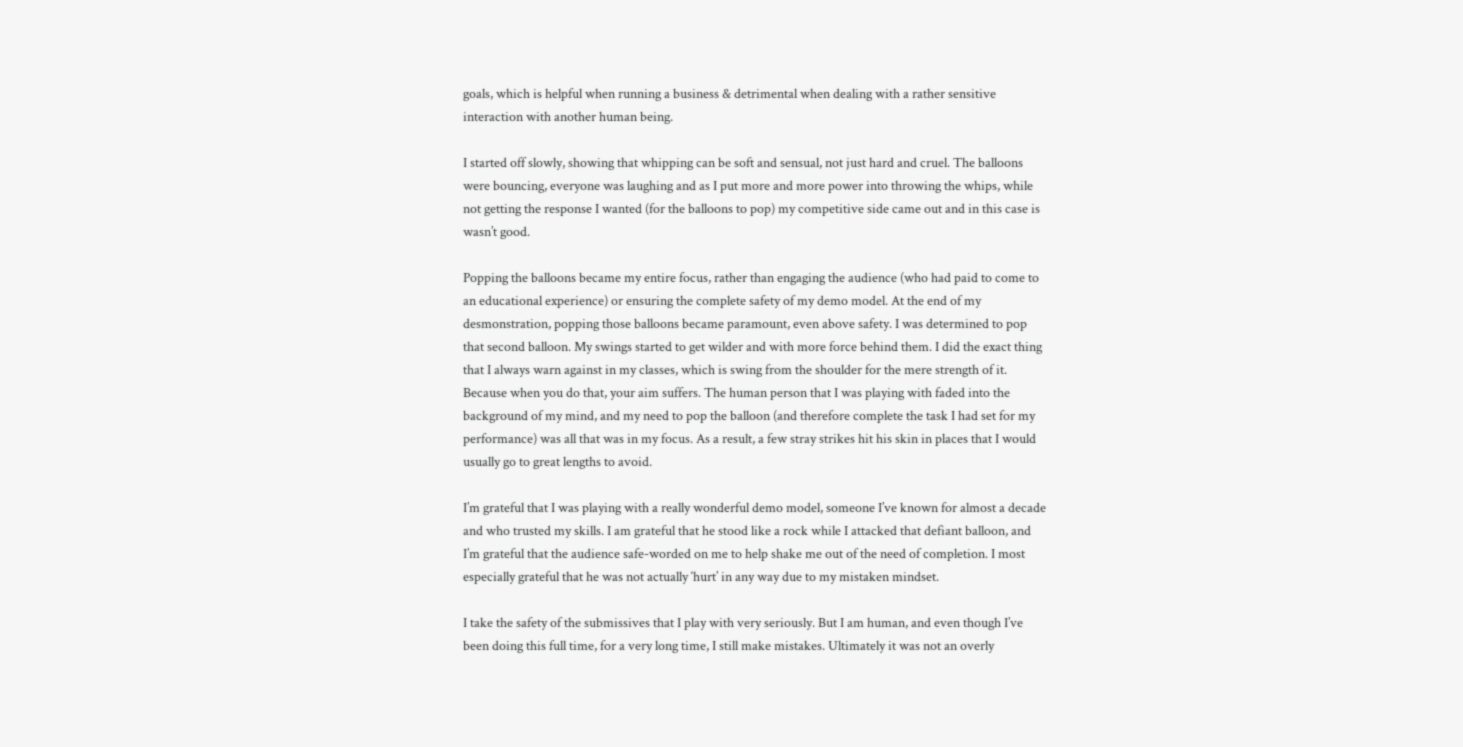goals, which is helpful when running a business & detrimental when dealing with a rather sensitive interaction with another human being.

I started off slowly, showing that whipping can be soft and sensual, not just hard and cruel. The balloons were bouncing, everyone was laughing and as I put more and more power into throwing the whips, while not getting the response I wanted (for the balloons to pop) my competitive side came out and in this case is wasn’t good.

Popping the balloons became my entire focus, rather than engaging the audience (who had paid to come to an educational experience) or ensuring the complete safety of my demo model. At the end of my desmonstration, popping those balloons became paramount, even above safety. I was determined to pop that second balloon. My swings started to get wilder and with more force behind them. I did the exact thing that I always warn against in my classes, which is swing from the shoulder for the mere strength of it. Because when you do that, your aim suffers. The human person that I was playing with faded into the background of my mind, and my need to pop the balloon (and therefore complete the task I had set for my performance) was all that was in my focus. As a result, a few stray strikes hit his skin in places that I would usually go to great lengths to avoid.

I’m grateful that I was playing with a really wonderful demo model, someone I’ve known for almost a decade and who trusted my skills. I am grateful that he stood like a rock while I attacked that defiant balloon, and I’m grateful that the audience safe-worded on me to help shake me out of the need of completion. I most especially grateful that he was not actually ‘hurt’ in any way due to my mistaken mindset.

I take the safety of the submissives that I play with very seriously. But I am human, and even though I’ve been doing this full time, for a very long time, I still make mistakes. Ultimately it was not an overly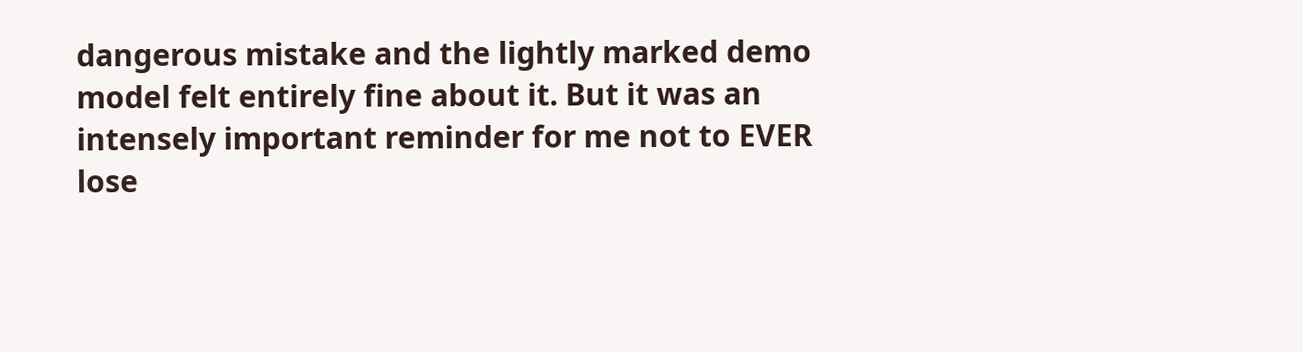dangerous mistake and the lightly marked demo model felt entirely fine about it. But it was an intensely important reminder for me not to EVER lose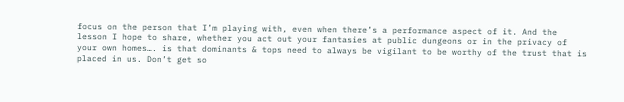focus on the person that I’m playing with, even when there’s a performance aspect of it. And the lesson I hope to share, whether you act out your fantasies at public dungeons or in the privacy of your own homes…. is that dominants & tops need to always be vigilant to be worthy of the trust that is placed in us. Don’t get so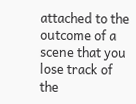attached to the outcome of a scene that you lose track of the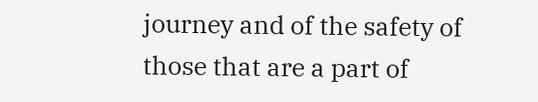journey and of the safety of those that are a part of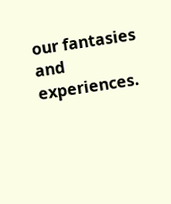our fantasies and experiences.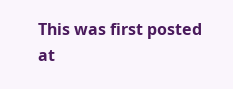This was first posted at